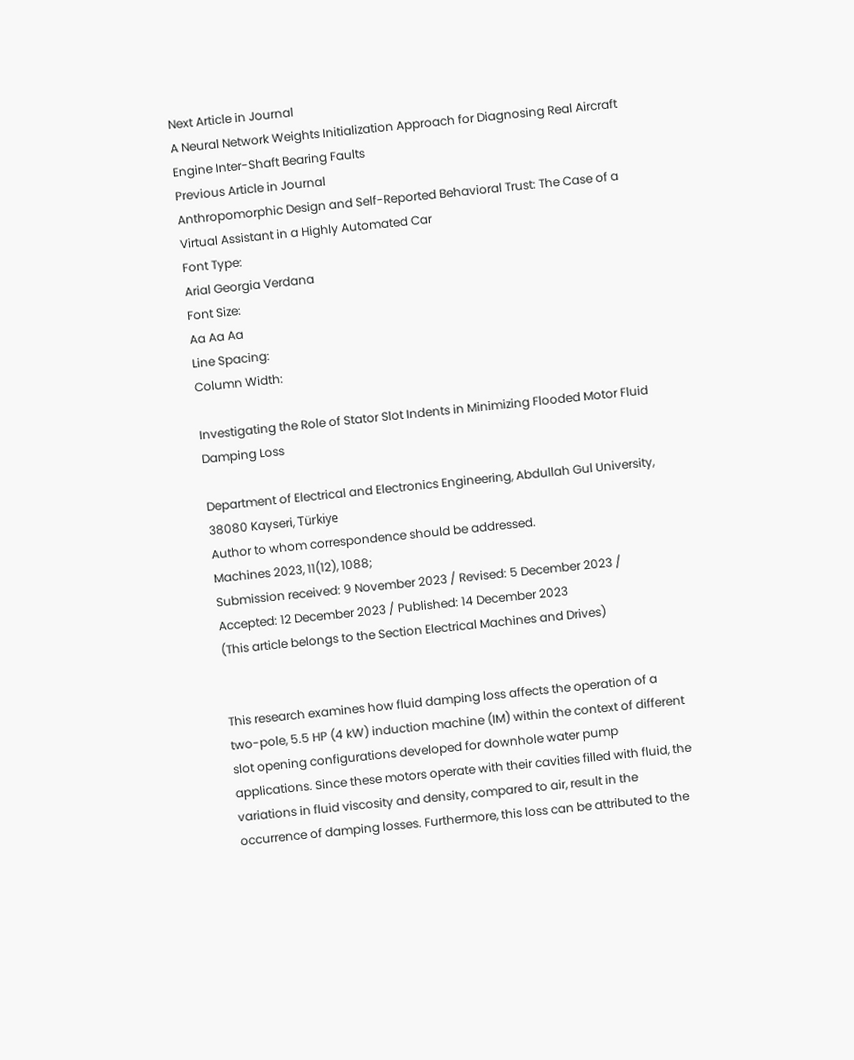Next Article in Journal
A Neural Network Weights Initialization Approach for Diagnosing Real Aircraft Engine Inter-Shaft Bearing Faults
Previous Article in Journal
Anthropomorphic Design and Self-Reported Behavioral Trust: The Case of a Virtual Assistant in a Highly Automated Car
Font Type:
Arial Georgia Verdana
Font Size:
Aa Aa Aa
Line Spacing:
Column Width:

Investigating the Role of Stator Slot Indents in Minimizing Flooded Motor Fluid Damping Loss

Department of Electrical and Electronics Engineering, Abdullah Gul University, 38080 Kayseri, Türkiye
Author to whom correspondence should be addressed.
Machines 2023, 11(12), 1088;
Submission received: 9 November 2023 / Revised: 5 December 2023 / Accepted: 12 December 2023 / Published: 14 December 2023
(This article belongs to the Section Electrical Machines and Drives)


This research examines how fluid damping loss affects the operation of a two-pole, 5.5 HP (4 kW) induction machine (IM) within the context of different slot opening configurations developed for downhole water pump applications. Since these motors operate with their cavities filled with fluid, the variations in fluid viscosity and density, compared to air, result in the occurrence of damping losses. Furthermore, this loss can be attributed to the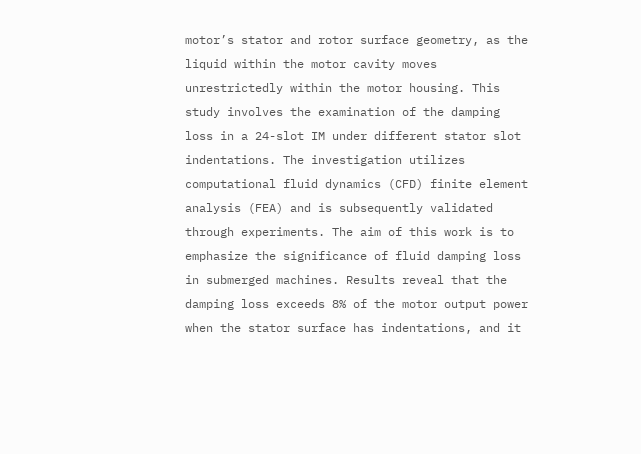motor’s stator and rotor surface geometry, as the liquid within the motor cavity moves unrestrictedly within the motor housing. This study involves the examination of the damping loss in a 24-slot IM under different stator slot indentations. The investigation utilizes computational fluid dynamics (CFD) finite element analysis (FEA) and is subsequently validated through experiments. The aim of this work is to emphasize the significance of fluid damping loss in submerged machines. Results reveal that the damping loss exceeds 8% of the motor output power when the stator surface has indentations, and it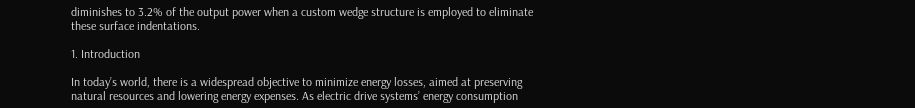diminishes to 3.2% of the output power when a custom wedge structure is employed to eliminate these surface indentations.

1. Introduction

In today’s world, there is a widespread objective to minimize energy losses, aimed at preserving natural resources and lowering energy expenses. As electric drive systems’ energy consumption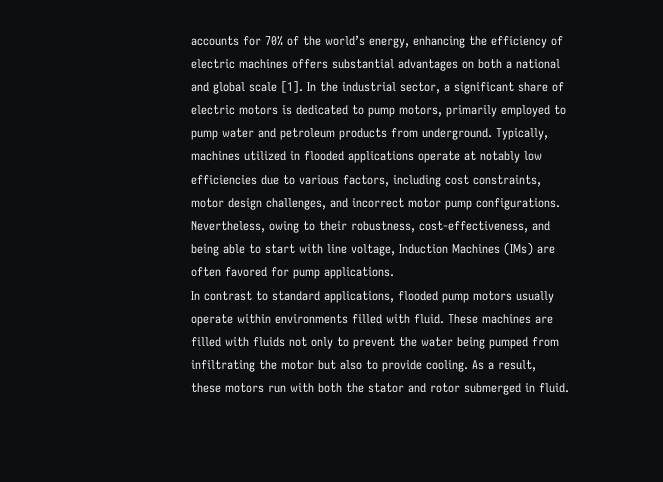accounts for 70% of the world’s energy, enhancing the efficiency of electric machines offers substantial advantages on both a national and global scale [1]. In the industrial sector, a significant share of electric motors is dedicated to pump motors, primarily employed to pump water and petroleum products from underground. Typically, machines utilized in flooded applications operate at notably low efficiencies due to various factors, including cost constraints, motor design challenges, and incorrect motor pump configurations. Nevertheless, owing to their robustness, cost-effectiveness, and being able to start with line voltage, Induction Machines (IMs) are often favored for pump applications.
In contrast to standard applications, flooded pump motors usually operate within environments filled with fluid. These machines are filled with fluids not only to prevent the water being pumped from infiltrating the motor but also to provide cooling. As a result, these motors run with both the stator and rotor submerged in fluid.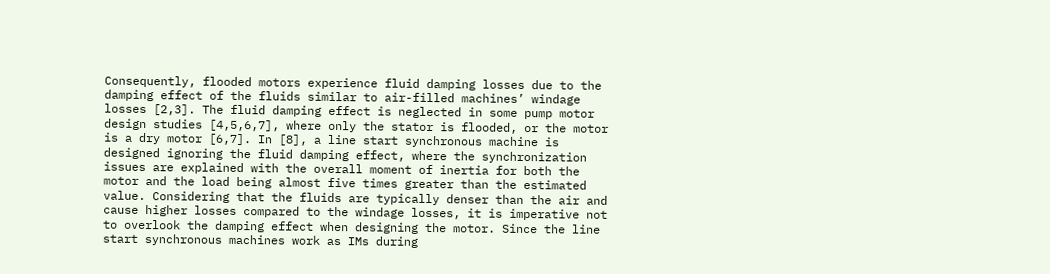Consequently, flooded motors experience fluid damping losses due to the damping effect of the fluids similar to air-filled machines’ windage losses [2,3]. The fluid damping effect is neglected in some pump motor design studies [4,5,6,7], where only the stator is flooded, or the motor is a dry motor [6,7]. In [8], a line start synchronous machine is designed ignoring the fluid damping effect, where the synchronization issues are explained with the overall moment of inertia for both the motor and the load being almost five times greater than the estimated value. Considering that the fluids are typically denser than the air and cause higher losses compared to the windage losses, it is imperative not to overlook the damping effect when designing the motor. Since the line start synchronous machines work as IMs during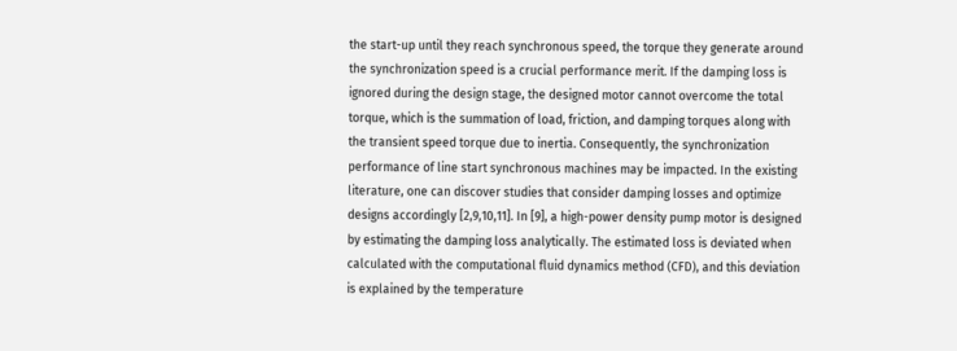the start-up until they reach synchronous speed, the torque they generate around the synchronization speed is a crucial performance merit. If the damping loss is ignored during the design stage, the designed motor cannot overcome the total torque, which is the summation of load, friction, and damping torques along with the transient speed torque due to inertia. Consequently, the synchronization performance of line start synchronous machines may be impacted. In the existing literature, one can discover studies that consider damping losses and optimize designs accordingly [2,9,10,11]. In [9], a high-power density pump motor is designed by estimating the damping loss analytically. The estimated loss is deviated when calculated with the computational fluid dynamics method (CFD), and this deviation is explained by the temperature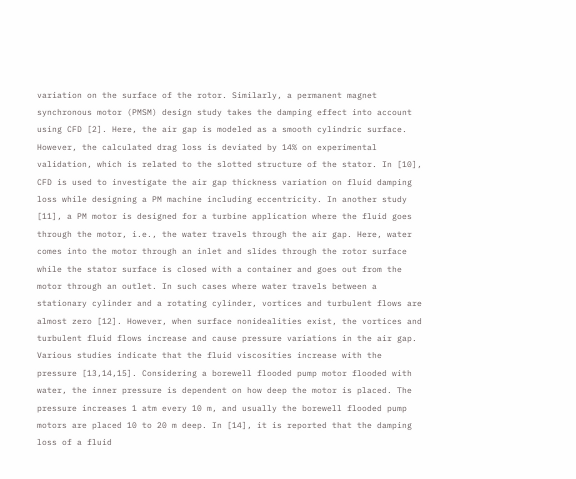variation on the surface of the rotor. Similarly, a permanent magnet synchronous motor (PMSM) design study takes the damping effect into account using CFD [2]. Here, the air gap is modeled as a smooth cylindric surface. However, the calculated drag loss is deviated by 14% on experimental validation, which is related to the slotted structure of the stator. In [10], CFD is used to investigate the air gap thickness variation on fluid damping loss while designing a PM machine including eccentricity. In another study [11], a PM motor is designed for a turbine application where the fluid goes through the motor, i.e., the water travels through the air gap. Here, water comes into the motor through an inlet and slides through the rotor surface while the stator surface is closed with a container and goes out from the motor through an outlet. In such cases where water travels between a stationary cylinder and a rotating cylinder, vortices and turbulent flows are almost zero [12]. However, when surface nonidealities exist, the vortices and turbulent fluid flows increase and cause pressure variations in the air gap. Various studies indicate that the fluid viscosities increase with the pressure [13,14,15]. Considering a borewell flooded pump motor flooded with water, the inner pressure is dependent on how deep the motor is placed. The pressure increases 1 atm every 10 m, and usually the borewell flooded pump motors are placed 10 to 20 m deep. In [14], it is reported that the damping loss of a fluid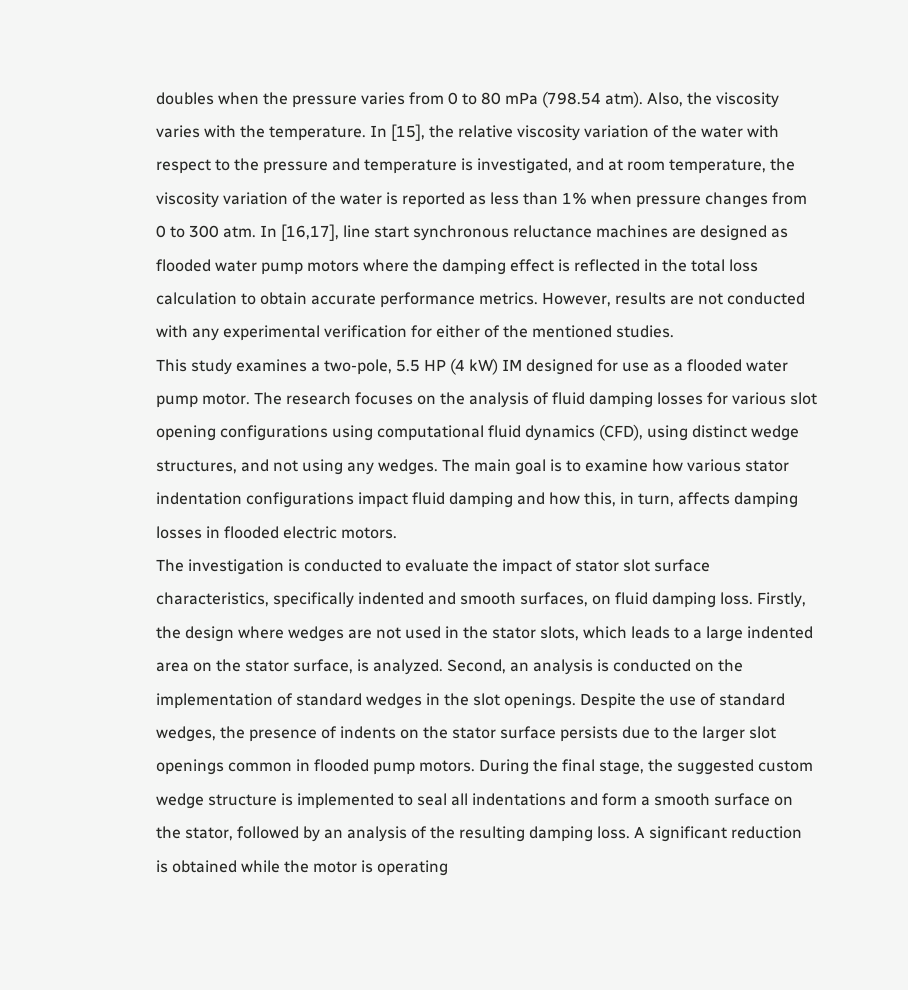doubles when the pressure varies from 0 to 80 mPa (798.54 atm). Also, the viscosity varies with the temperature. In [15], the relative viscosity variation of the water with respect to the pressure and temperature is investigated, and at room temperature, the viscosity variation of the water is reported as less than 1% when pressure changes from 0 to 300 atm. In [16,17], line start synchronous reluctance machines are designed as flooded water pump motors where the damping effect is reflected in the total loss calculation to obtain accurate performance metrics. However, results are not conducted with any experimental verification for either of the mentioned studies.
This study examines a two-pole, 5.5 HP (4 kW) IM designed for use as a flooded water pump motor. The research focuses on the analysis of fluid damping losses for various slot opening configurations using computational fluid dynamics (CFD), using distinct wedge structures, and not using any wedges. The main goal is to examine how various stator indentation configurations impact fluid damping and how this, in turn, affects damping losses in flooded electric motors.
The investigation is conducted to evaluate the impact of stator slot surface characteristics, specifically indented and smooth surfaces, on fluid damping loss. Firstly, the design where wedges are not used in the stator slots, which leads to a large indented area on the stator surface, is analyzed. Second, an analysis is conducted on the implementation of standard wedges in the slot openings. Despite the use of standard wedges, the presence of indents on the stator surface persists due to the larger slot openings common in flooded pump motors. During the final stage, the suggested custom wedge structure is implemented to seal all indentations and form a smooth surface on the stator, followed by an analysis of the resulting damping loss. A significant reduction is obtained while the motor is operating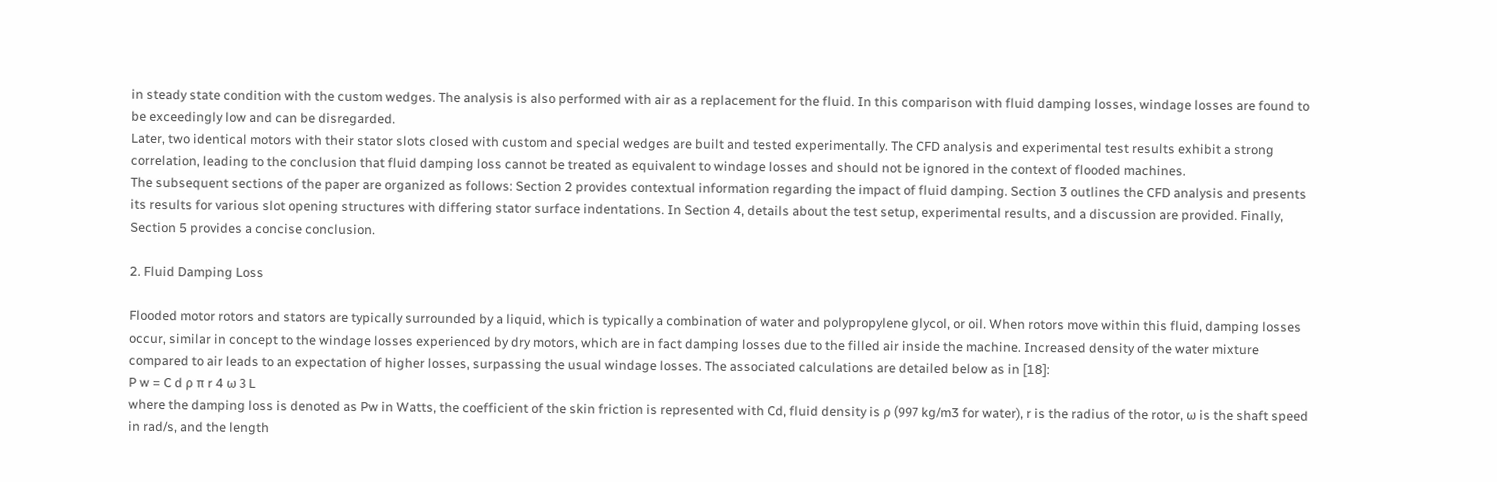in steady state condition with the custom wedges. The analysis is also performed with air as a replacement for the fluid. In this comparison with fluid damping losses, windage losses are found to be exceedingly low and can be disregarded.
Later, two identical motors with their stator slots closed with custom and special wedges are built and tested experimentally. The CFD analysis and experimental test results exhibit a strong correlation, leading to the conclusion that fluid damping loss cannot be treated as equivalent to windage losses and should not be ignored in the context of flooded machines.
The subsequent sections of the paper are organized as follows: Section 2 provides contextual information regarding the impact of fluid damping. Section 3 outlines the CFD analysis and presents its results for various slot opening structures with differing stator surface indentations. In Section 4, details about the test setup, experimental results, and a discussion are provided. Finally, Section 5 provides a concise conclusion.

2. Fluid Damping Loss

Flooded motor rotors and stators are typically surrounded by a liquid, which is typically a combination of water and polypropylene glycol, or oil. When rotors move within this fluid, damping losses occur, similar in concept to the windage losses experienced by dry motors, which are in fact damping losses due to the filled air inside the machine. Increased density of the water mixture compared to air leads to an expectation of higher losses, surpassing the usual windage losses. The associated calculations are detailed below as in [18]:
P w = C d ρ π r 4 ω 3 L
where the damping loss is denoted as Pw in Watts, the coefficient of the skin friction is represented with Cd, fluid density is ρ (997 kg/m3 for water), r is the radius of the rotor, ω is the shaft speed in rad/s, and the length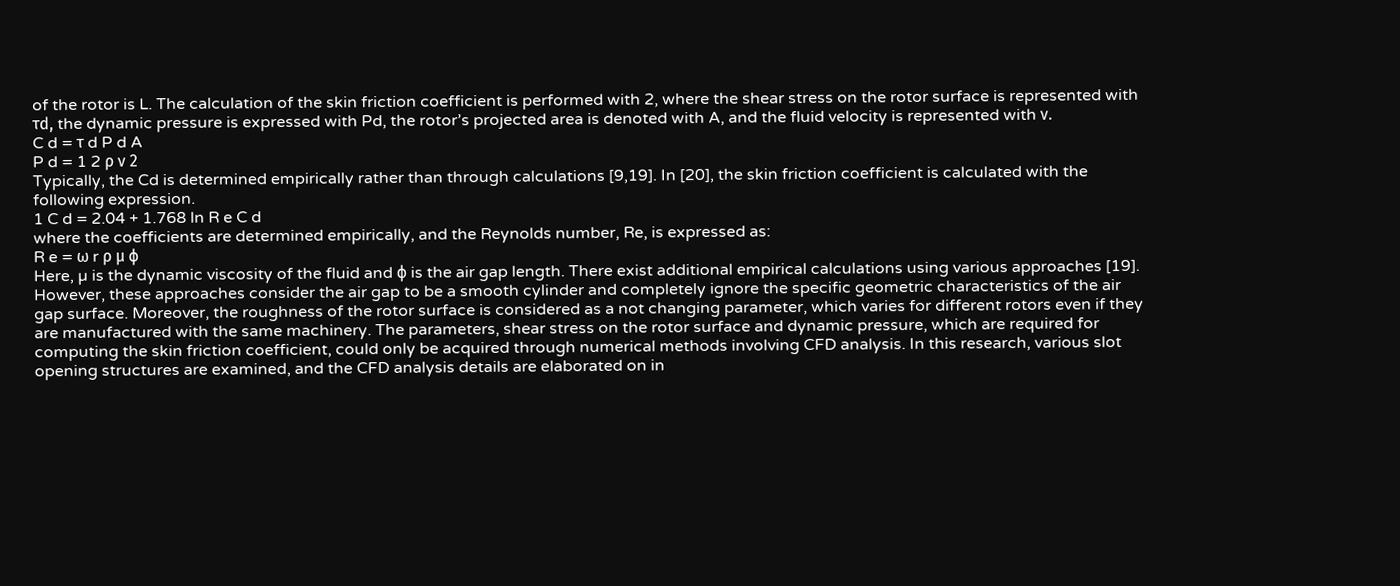of the rotor is L. The calculation of the skin friction coefficient is performed with 2, where the shear stress on the rotor surface is represented with τd, the dynamic pressure is expressed with Pd, the rotor’s projected area is denoted with A, and the fluid velocity is represented with ν.
C d = τ d P d A
P d = 1 2 ρ ν 2
Typically, the Cd is determined empirically rather than through calculations [9,19]. In [20], the skin friction coefficient is calculated with the following expression.
1 C d = 2.04 + 1.768 ln R e C d
where the coefficients are determined empirically, and the Reynolds number, Re, is expressed as:
R e = ω r ρ μ ϕ
Here, µ is the dynamic viscosity of the fluid and ϕ is the air gap length. There exist additional empirical calculations using various approaches [19]. However, these approaches consider the air gap to be a smooth cylinder and completely ignore the specific geometric characteristics of the air gap surface. Moreover, the roughness of the rotor surface is considered as a not changing parameter, which varies for different rotors even if they are manufactured with the same machinery. The parameters, shear stress on the rotor surface and dynamic pressure, which are required for computing the skin friction coefficient, could only be acquired through numerical methods involving CFD analysis. In this research, various slot opening structures are examined, and the CFD analysis details are elaborated on in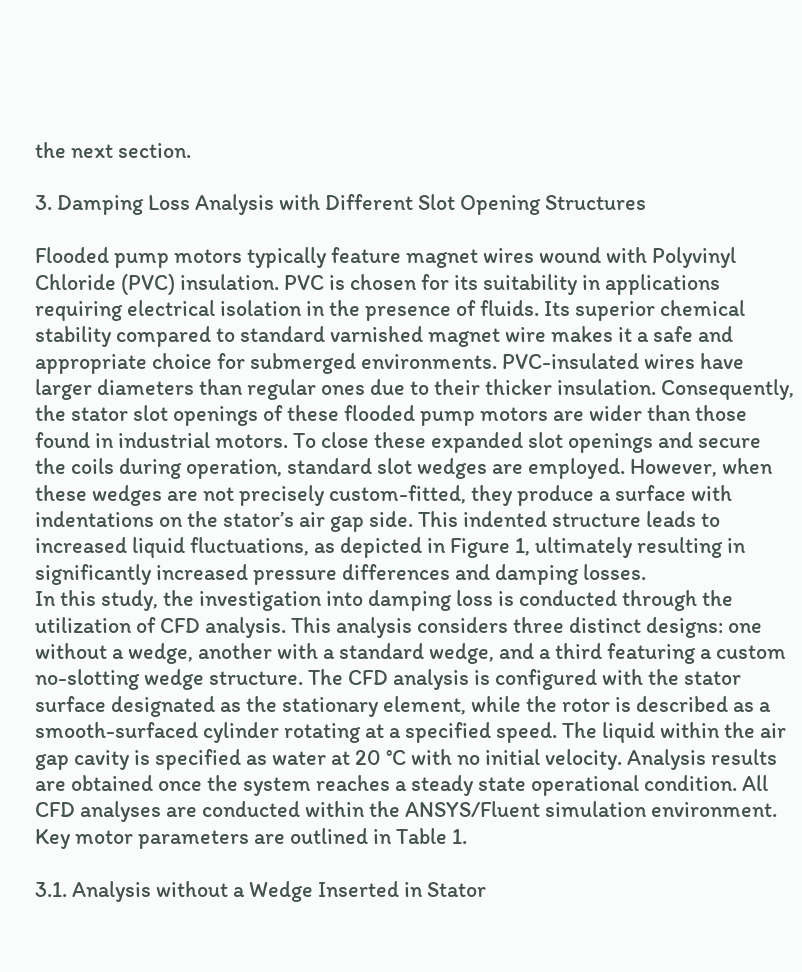the next section.

3. Damping Loss Analysis with Different Slot Opening Structures

Flooded pump motors typically feature magnet wires wound with Polyvinyl Chloride (PVC) insulation. PVC is chosen for its suitability in applications requiring electrical isolation in the presence of fluids. Its superior chemical stability compared to standard varnished magnet wire makes it a safe and appropriate choice for submerged environments. PVC-insulated wires have larger diameters than regular ones due to their thicker insulation. Consequently, the stator slot openings of these flooded pump motors are wider than those found in industrial motors. To close these expanded slot openings and secure the coils during operation, standard slot wedges are employed. However, when these wedges are not precisely custom-fitted, they produce a surface with indentations on the stator’s air gap side. This indented structure leads to increased liquid fluctuations, as depicted in Figure 1, ultimately resulting in significantly increased pressure differences and damping losses.
In this study, the investigation into damping loss is conducted through the utilization of CFD analysis. This analysis considers three distinct designs: one without a wedge, another with a standard wedge, and a third featuring a custom no-slotting wedge structure. The CFD analysis is configured with the stator surface designated as the stationary element, while the rotor is described as a smooth-surfaced cylinder rotating at a specified speed. The liquid within the air gap cavity is specified as water at 20 °C with no initial velocity. Analysis results are obtained once the system reaches a steady state operational condition. All CFD analyses are conducted within the ANSYS/Fluent simulation environment. Key motor parameters are outlined in Table 1.

3.1. Analysis without a Wedge Inserted in Stator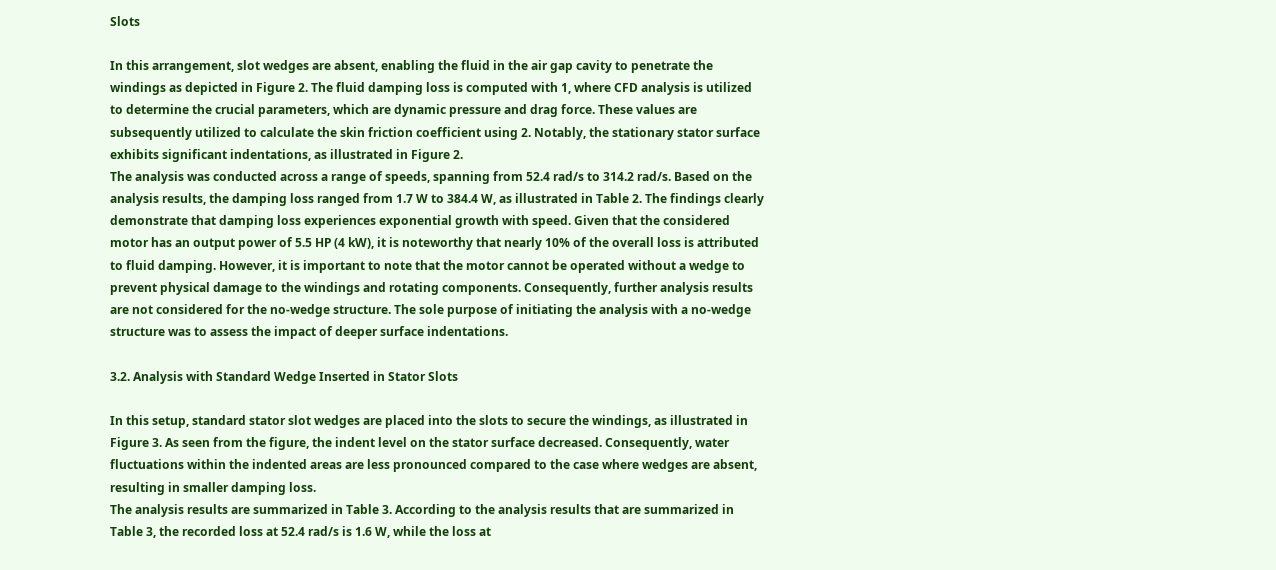Slots

In this arrangement, slot wedges are absent, enabling the fluid in the air gap cavity to penetrate the windings as depicted in Figure 2. The fluid damping loss is computed with 1, where CFD analysis is utilized to determine the crucial parameters, which are dynamic pressure and drag force. These values are subsequently utilized to calculate the skin friction coefficient using 2. Notably, the stationary stator surface exhibits significant indentations, as illustrated in Figure 2.
The analysis was conducted across a range of speeds, spanning from 52.4 rad/s to 314.2 rad/s. Based on the analysis results, the damping loss ranged from 1.7 W to 384.4 W, as illustrated in Table 2. The findings clearly demonstrate that damping loss experiences exponential growth with speed. Given that the considered motor has an output power of 5.5 HP (4 kW), it is noteworthy that nearly 10% of the overall loss is attributed to fluid damping. However, it is important to note that the motor cannot be operated without a wedge to prevent physical damage to the windings and rotating components. Consequently, further analysis results are not considered for the no-wedge structure. The sole purpose of initiating the analysis with a no-wedge structure was to assess the impact of deeper surface indentations.

3.2. Analysis with Standard Wedge Inserted in Stator Slots

In this setup, standard stator slot wedges are placed into the slots to secure the windings, as illustrated in Figure 3. As seen from the figure, the indent level on the stator surface decreased. Consequently, water fluctuations within the indented areas are less pronounced compared to the case where wedges are absent, resulting in smaller damping loss.
The analysis results are summarized in Table 3. According to the analysis results that are summarized in Table 3, the recorded loss at 52.4 rad/s is 1.6 W, while the loss at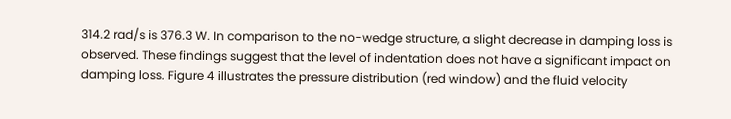314.2 rad/s is 376.3 W. In comparison to the no-wedge structure, a slight decrease in damping loss is observed. These findings suggest that the level of indentation does not have a significant impact on damping loss. Figure 4 illustrates the pressure distribution (red window) and the fluid velocity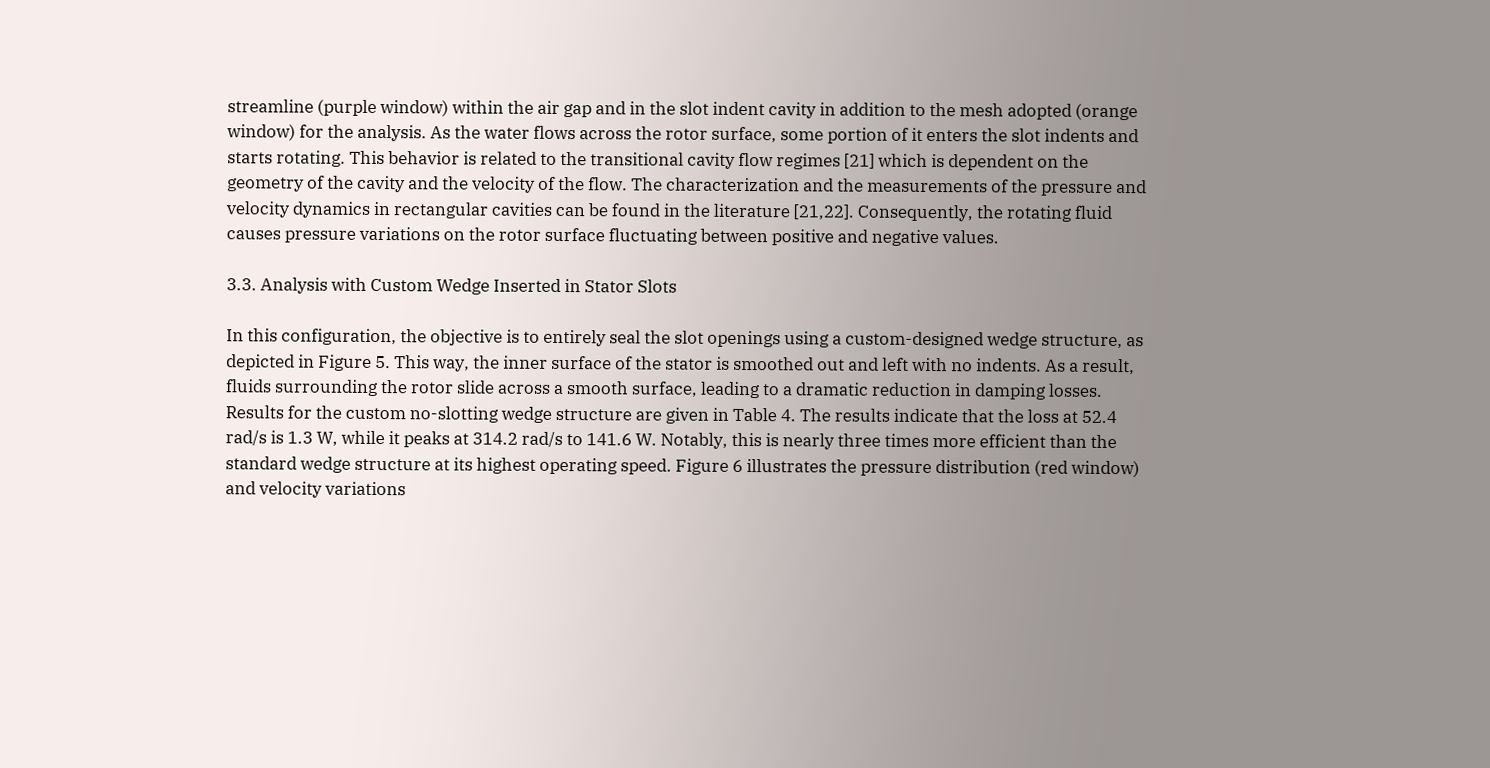streamline (purple window) within the air gap and in the slot indent cavity in addition to the mesh adopted (orange window) for the analysis. As the water flows across the rotor surface, some portion of it enters the slot indents and starts rotating. This behavior is related to the transitional cavity flow regimes [21] which is dependent on the geometry of the cavity and the velocity of the flow. The characterization and the measurements of the pressure and velocity dynamics in rectangular cavities can be found in the literature [21,22]. Consequently, the rotating fluid causes pressure variations on the rotor surface fluctuating between positive and negative values.

3.3. Analysis with Custom Wedge Inserted in Stator Slots

In this configuration, the objective is to entirely seal the slot openings using a custom-designed wedge structure, as depicted in Figure 5. This way, the inner surface of the stator is smoothed out and left with no indents. As a result, fluids surrounding the rotor slide across a smooth surface, leading to a dramatic reduction in damping losses.
Results for the custom no-slotting wedge structure are given in Table 4. The results indicate that the loss at 52.4 rad/s is 1.3 W, while it peaks at 314.2 rad/s to 141.6 W. Notably, this is nearly three times more efficient than the standard wedge structure at its highest operating speed. Figure 6 illustrates the pressure distribution (red window) and velocity variations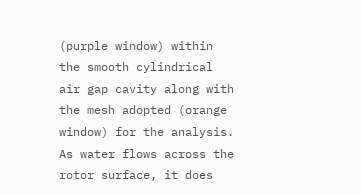(purple window) within the smooth cylindrical air gap cavity along with the mesh adopted (orange window) for the analysis. As water flows across the rotor surface, it does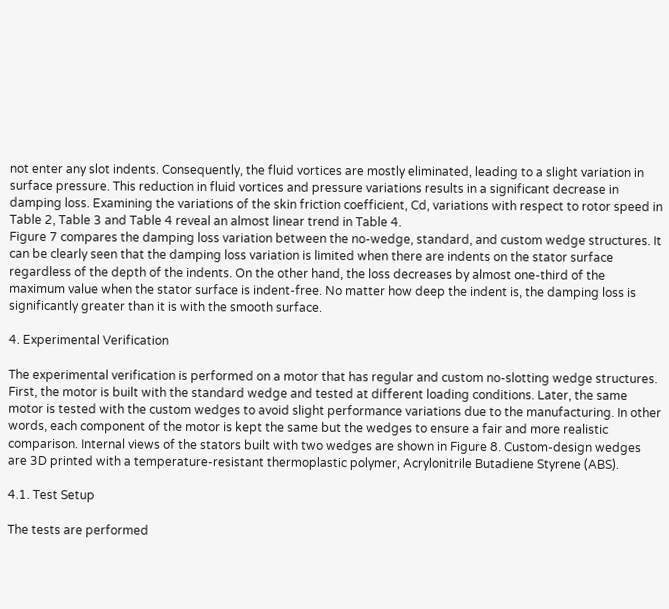not enter any slot indents. Consequently, the fluid vortices are mostly eliminated, leading to a slight variation in surface pressure. This reduction in fluid vortices and pressure variations results in a significant decrease in damping loss. Examining the variations of the skin friction coefficient, Cd, variations with respect to rotor speed in Table 2, Table 3 and Table 4 reveal an almost linear trend in Table 4.
Figure 7 compares the damping loss variation between the no-wedge, standard, and custom wedge structures. It can be clearly seen that the damping loss variation is limited when there are indents on the stator surface regardless of the depth of the indents. On the other hand, the loss decreases by almost one-third of the maximum value when the stator surface is indent-free. No matter how deep the indent is, the damping loss is significantly greater than it is with the smooth surface.

4. Experimental Verification

The experimental verification is performed on a motor that has regular and custom no-slotting wedge structures. First, the motor is built with the standard wedge and tested at different loading conditions. Later, the same motor is tested with the custom wedges to avoid slight performance variations due to the manufacturing. In other words, each component of the motor is kept the same but the wedges to ensure a fair and more realistic comparison. Internal views of the stators built with two wedges are shown in Figure 8. Custom-design wedges are 3D printed with a temperature-resistant thermoplastic polymer, Acrylonitrile Butadiene Styrene (ABS).

4.1. Test Setup

The tests are performed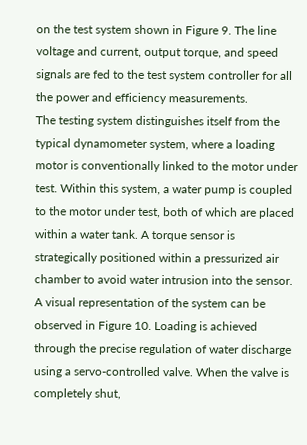on the test system shown in Figure 9. The line voltage and current, output torque, and speed signals are fed to the test system controller for all the power and efficiency measurements.
The testing system distinguishes itself from the typical dynamometer system, where a loading motor is conventionally linked to the motor under test. Within this system, a water pump is coupled to the motor under test, both of which are placed within a water tank. A torque sensor is strategically positioned within a pressurized air chamber to avoid water intrusion into the sensor. A visual representation of the system can be observed in Figure 10. Loading is achieved through the precise regulation of water discharge using a servo-controlled valve. When the valve is completely shut,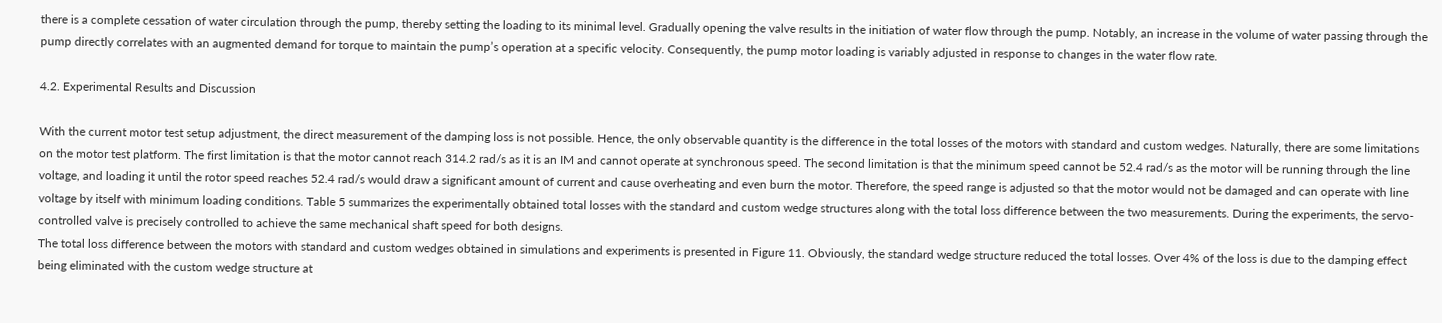there is a complete cessation of water circulation through the pump, thereby setting the loading to its minimal level. Gradually opening the valve results in the initiation of water flow through the pump. Notably, an increase in the volume of water passing through the pump directly correlates with an augmented demand for torque to maintain the pump’s operation at a specific velocity. Consequently, the pump motor loading is variably adjusted in response to changes in the water flow rate.

4.2. Experimental Results and Discussion

With the current motor test setup adjustment, the direct measurement of the damping loss is not possible. Hence, the only observable quantity is the difference in the total losses of the motors with standard and custom wedges. Naturally, there are some limitations on the motor test platform. The first limitation is that the motor cannot reach 314.2 rad/s as it is an IM and cannot operate at synchronous speed. The second limitation is that the minimum speed cannot be 52.4 rad/s as the motor will be running through the line voltage, and loading it until the rotor speed reaches 52.4 rad/s would draw a significant amount of current and cause overheating and even burn the motor. Therefore, the speed range is adjusted so that the motor would not be damaged and can operate with line voltage by itself with minimum loading conditions. Table 5 summarizes the experimentally obtained total losses with the standard and custom wedge structures along with the total loss difference between the two measurements. During the experiments, the servo-controlled valve is precisely controlled to achieve the same mechanical shaft speed for both designs.
The total loss difference between the motors with standard and custom wedges obtained in simulations and experiments is presented in Figure 11. Obviously, the standard wedge structure reduced the total losses. Over 4% of the loss is due to the damping effect being eliminated with the custom wedge structure at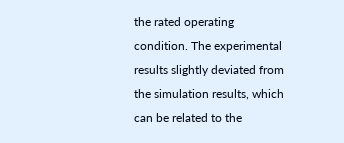the rated operating condition. The experimental results slightly deviated from the simulation results, which can be related to the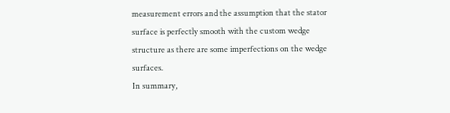measurement errors and the assumption that the stator surface is perfectly smooth with the custom wedge structure as there are some imperfections on the wedge surfaces.
In summary,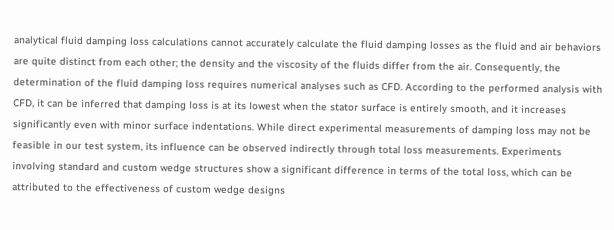analytical fluid damping loss calculations cannot accurately calculate the fluid damping losses as the fluid and air behaviors are quite distinct from each other; the density and the viscosity of the fluids differ from the air. Consequently, the determination of the fluid damping loss requires numerical analyses such as CFD. According to the performed analysis with CFD, it can be inferred that damping loss is at its lowest when the stator surface is entirely smooth, and it increases significantly even with minor surface indentations. While direct experimental measurements of damping loss may not be feasible in our test system, its influence can be observed indirectly through total loss measurements. Experiments involving standard and custom wedge structures show a significant difference in terms of the total loss, which can be attributed to the effectiveness of custom wedge designs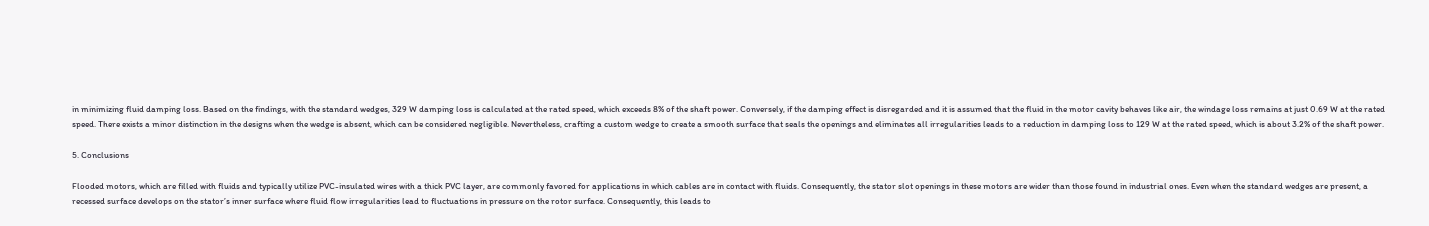in minimizing fluid damping loss. Based on the findings, with the standard wedges, 329 W damping loss is calculated at the rated speed, which exceeds 8% of the shaft power. Conversely, if the damping effect is disregarded and it is assumed that the fluid in the motor cavity behaves like air, the windage loss remains at just 0.69 W at the rated speed. There exists a minor distinction in the designs when the wedge is absent, which can be considered negligible. Nevertheless, crafting a custom wedge to create a smooth surface that seals the openings and eliminates all irregularities leads to a reduction in damping loss to 129 W at the rated speed, which is about 3.2% of the shaft power.

5. Conclusions

Flooded motors, which are filled with fluids and typically utilize PVC-insulated wires with a thick PVC layer, are commonly favored for applications in which cables are in contact with fluids. Consequently, the stator slot openings in these motors are wider than those found in industrial ones. Even when the standard wedges are present, a recessed surface develops on the stator’s inner surface where fluid flow irregularities lead to fluctuations in pressure on the rotor surface. Consequently, this leads to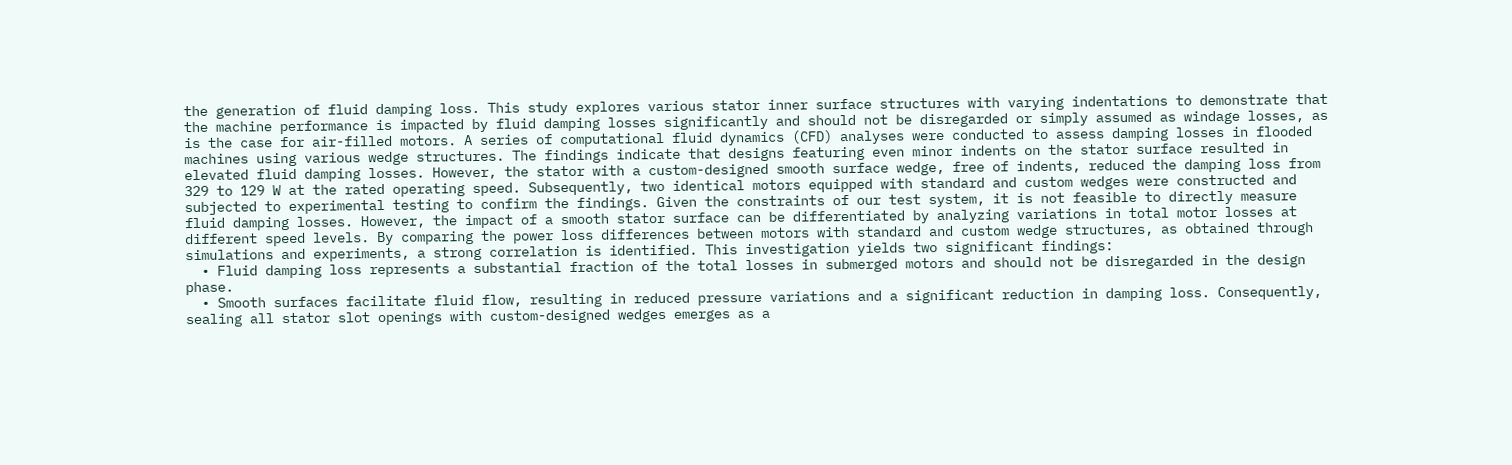the generation of fluid damping loss. This study explores various stator inner surface structures with varying indentations to demonstrate that the machine performance is impacted by fluid damping losses significantly and should not be disregarded or simply assumed as windage losses, as is the case for air-filled motors. A series of computational fluid dynamics (CFD) analyses were conducted to assess damping losses in flooded machines using various wedge structures. The findings indicate that designs featuring even minor indents on the stator surface resulted in elevated fluid damping losses. However, the stator with a custom-designed smooth surface wedge, free of indents, reduced the damping loss from 329 to 129 W at the rated operating speed. Subsequently, two identical motors equipped with standard and custom wedges were constructed and subjected to experimental testing to confirm the findings. Given the constraints of our test system, it is not feasible to directly measure fluid damping losses. However, the impact of a smooth stator surface can be differentiated by analyzing variations in total motor losses at different speed levels. By comparing the power loss differences between motors with standard and custom wedge structures, as obtained through simulations and experiments, a strong correlation is identified. This investigation yields two significant findings:
  • Fluid damping loss represents a substantial fraction of the total losses in submerged motors and should not be disregarded in the design phase.
  • Smooth surfaces facilitate fluid flow, resulting in reduced pressure variations and a significant reduction in damping loss. Consequently, sealing all stator slot openings with custom-designed wedges emerges as a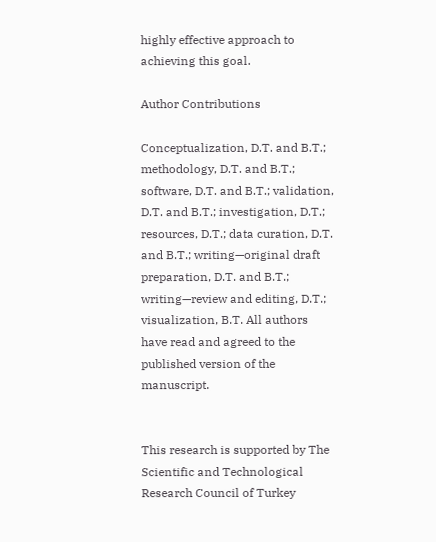highly effective approach to achieving this goal.

Author Contributions

Conceptualization, D.T. and B.T.; methodology, D.T. and B.T.; software, D.T. and B.T.; validation, D.T. and B.T.; investigation, D.T.; resources, D.T.; data curation, D.T. and B.T.; writing—original draft preparation, D.T. and B.T.; writing—review and editing, D.T.; visualization, B.T. All authors have read and agreed to the published version of the manuscript.


This research is supported by The Scientific and Technological Research Council of Turkey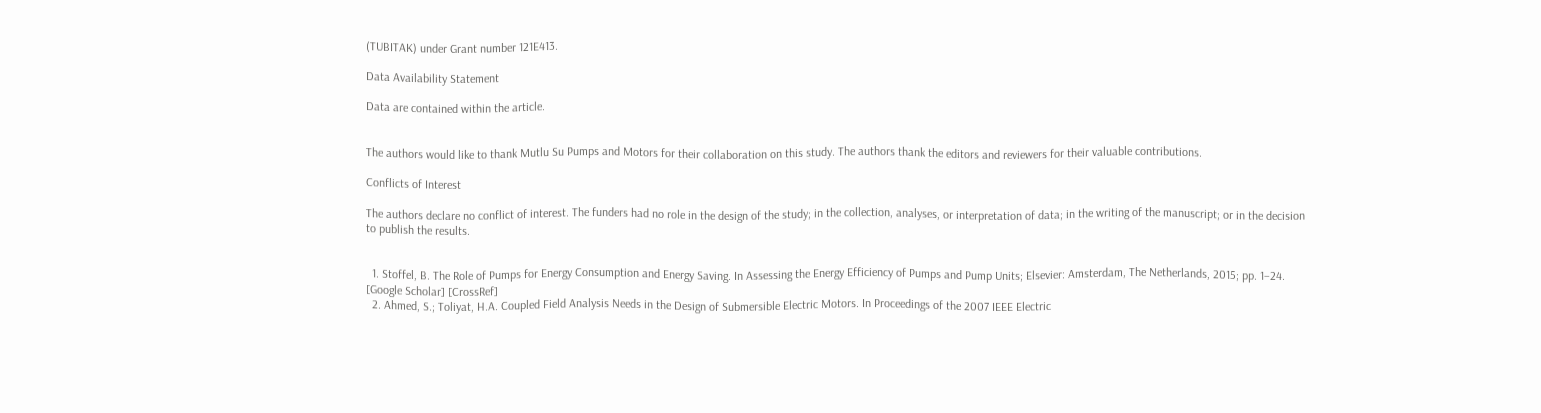(TUBITAK) under Grant number 121E413.

Data Availability Statement

Data are contained within the article.


The authors would like to thank Mutlu Su Pumps and Motors for their collaboration on this study. The authors thank the editors and reviewers for their valuable contributions.

Conflicts of Interest

The authors declare no conflict of interest. The funders had no role in the design of the study; in the collection, analyses, or interpretation of data; in the writing of the manuscript; or in the decision to publish the results.


  1. Stoffel, B. The Role of Pumps for Energy Consumption and Energy Saving. In Assessing the Energy Efficiency of Pumps and Pump Units; Elsevier: Amsterdam, The Netherlands, 2015; pp. 1–24. [Google Scholar] [CrossRef]
  2. Ahmed, S.; Toliyat, H.A. Coupled Field Analysis Needs in the Design of Submersible Electric Motors. In Proceedings of the 2007 IEEE Electric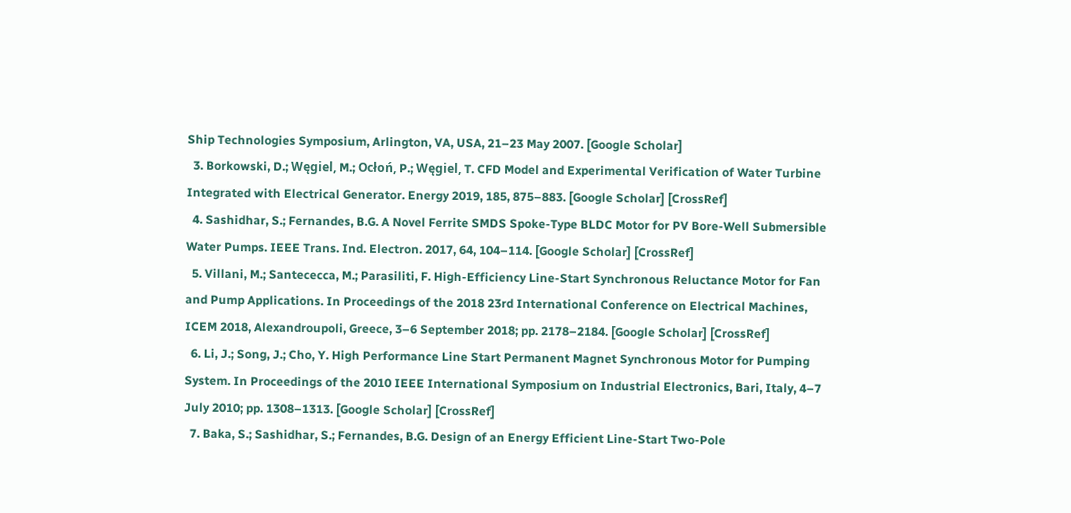Ship Technologies Symposium, Arlington, VA, USA, 21–23 May 2007. [Google Scholar]
  3. Borkowski, D.; Węgiel, M.; Ocłoń, P.; Węgiel, T. CFD Model and Experimental Verification of Water Turbine Integrated with Electrical Generator. Energy 2019, 185, 875–883. [Google Scholar] [CrossRef]
  4. Sashidhar, S.; Fernandes, B.G. A Novel Ferrite SMDS Spoke-Type BLDC Motor for PV Bore-Well Submersible Water Pumps. IEEE Trans. Ind. Electron. 2017, 64, 104–114. [Google Scholar] [CrossRef]
  5. Villani, M.; Santececca, M.; Parasiliti, F. High-Efficiency Line-Start Synchronous Reluctance Motor for Fan and Pump Applications. In Proceedings of the 2018 23rd International Conference on Electrical Machines, ICEM 2018, Alexandroupoli, Greece, 3–6 September 2018; pp. 2178–2184. [Google Scholar] [CrossRef]
  6. Li, J.; Song, J.; Cho, Y. High Performance Line Start Permanent Magnet Synchronous Motor for Pumping System. In Proceedings of the 2010 IEEE International Symposium on Industrial Electronics, Bari, Italy, 4–7 July 2010; pp. 1308–1313. [Google Scholar] [CrossRef]
  7. Baka, S.; Sashidhar, S.; Fernandes, B.G. Design of an Energy Efficient Line-Start Two-Pole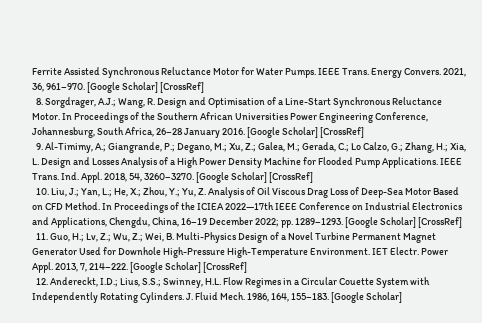Ferrite Assisted Synchronous Reluctance Motor for Water Pumps. IEEE Trans. Energy Convers. 2021, 36, 961–970. [Google Scholar] [CrossRef]
  8. Sorgdrager, A.J.; Wang, R. Design and Optimisation of a Line-Start Synchronous Reluctance Motor. In Proceedings of the Southern African Universities Power Engineering Conference, Johannesburg, South Africa, 26–28 January 2016. [Google Scholar] [CrossRef]
  9. Al-Timimy, A.; Giangrande, P.; Degano, M.; Xu, Z.; Galea, M.; Gerada, C.; Lo Calzo, G.; Zhang, H.; Xia, L. Design and Losses Analysis of a High Power Density Machine for Flooded Pump Applications. IEEE Trans. Ind. Appl. 2018, 54, 3260–3270. [Google Scholar] [CrossRef]
  10. Liu, J.; Yan, L.; He, X.; Zhou, Y.; Yu, Z. Analysis of Oil Viscous Drag Loss of Deep-Sea Motor Based on CFD Method. In Proceedings of the ICIEA 2022—17th IEEE Conference on Industrial Electronics and Applications, Chengdu, China, 16–19 December 2022; pp. 1289–1293. [Google Scholar] [CrossRef]
  11. Guo, H.; Lv, Z.; Wu, Z.; Wei, B. Multi-Physics Design of a Novel Turbine Permanent Magnet Generator Used for Downhole High-Pressure High-Temperature Environment. IET Electr. Power Appl. 2013, 7, 214–222. [Google Scholar] [CrossRef]
  12. Andereckt, I.D.; Lius, S.S.; Swinney, H.L. Flow Regimes in a Circular Couette System with Independently Rotating Cylinders. J. Fluid Mech. 1986, 164, 155–183. [Google Scholar]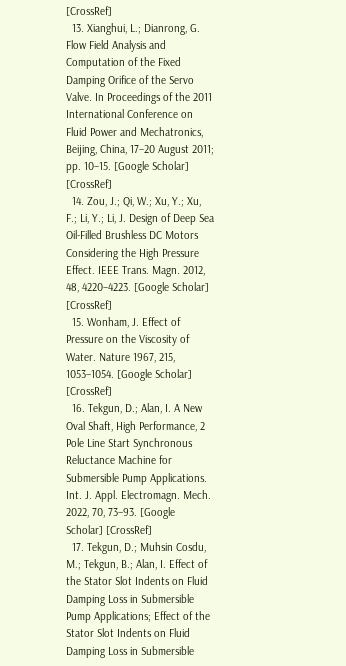[CrossRef]
  13. Xianghui, L.; Dianrong, G. Flow Field Analysis and Computation of the Fixed Damping Orifice of the Servo Valve. In Proceedings of the 2011 International Conference on Fluid Power and Mechatronics, Beijing, China, 17–20 August 2011; pp. 10–15. [Google Scholar] [CrossRef]
  14. Zou, J.; Qi, W.; Xu, Y.; Xu, F.; Li, Y.; Li, J. Design of Deep Sea Oil-Filled Brushless DC Motors Considering the High Pressure Effect. IEEE Trans. Magn. 2012, 48, 4220–4223. [Google Scholar] [CrossRef]
  15. Wonham, J. Effect of Pressure on the Viscosity of Water. Nature 1967, 215, 1053–1054. [Google Scholar] [CrossRef]
  16. Tekgun, D.; Alan, I. A New Oval Shaft, High Performance, 2 Pole Line Start Synchronous Reluctance Machine for Submersible Pump Applications. Int. J. Appl. Electromagn. Mech. 2022, 70, 73–93. [Google Scholar] [CrossRef]
  17. Tekgun, D.; Muhsin Cosdu, M.; Tekgun, B.; Alan, I. Effect of the Stator Slot Indents on Fluid Damping Loss in Submersible Pump Applications; Effect of the Stator Slot Indents on Fluid Damping Loss in Submersible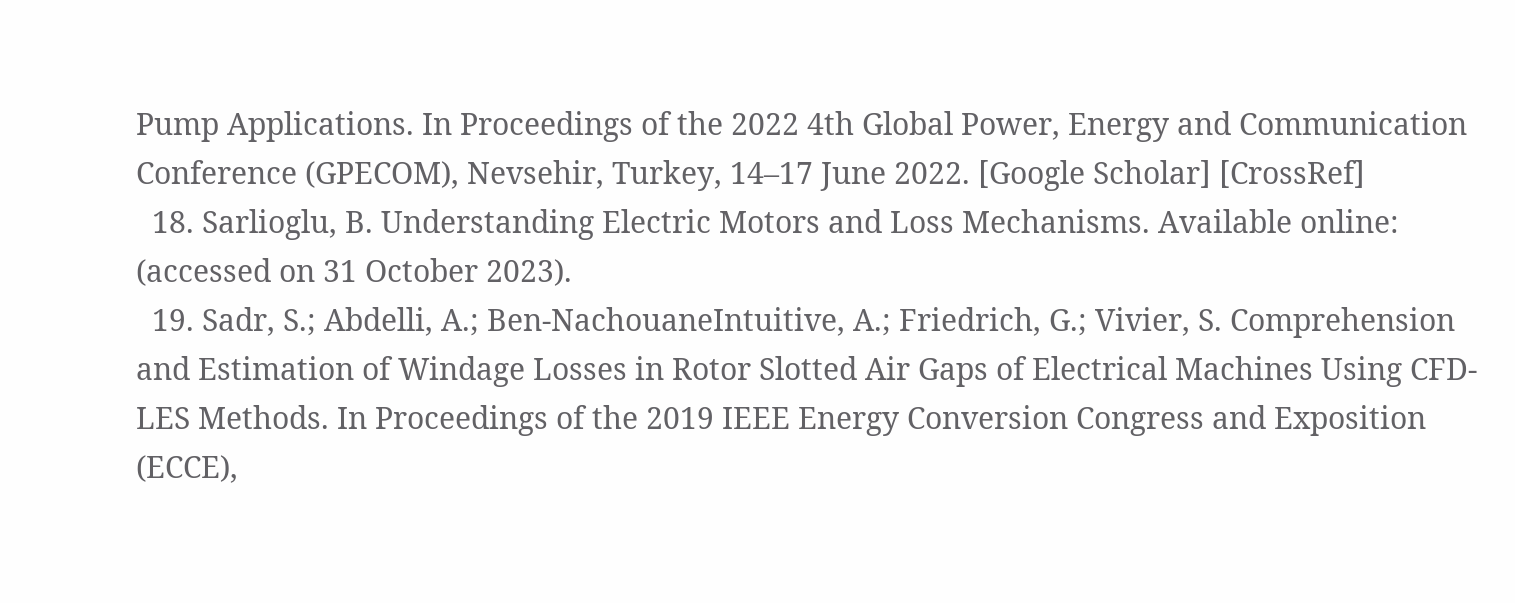Pump Applications. In Proceedings of the 2022 4th Global Power, Energy and Communication Conference (GPECOM), Nevsehir, Turkey, 14–17 June 2022. [Google Scholar] [CrossRef]
  18. Sarlioglu, B. Understanding Electric Motors and Loss Mechanisms. Available online: (accessed on 31 October 2023).
  19. Sadr, S.; Abdelli, A.; Ben-NachouaneIntuitive, A.; Friedrich, G.; Vivier, S. Comprehension and Estimation of Windage Losses in Rotor Slotted Air Gaps of Electrical Machines Using CFD-LES Methods. In Proceedings of the 2019 IEEE Energy Conversion Congress and Exposition (ECCE),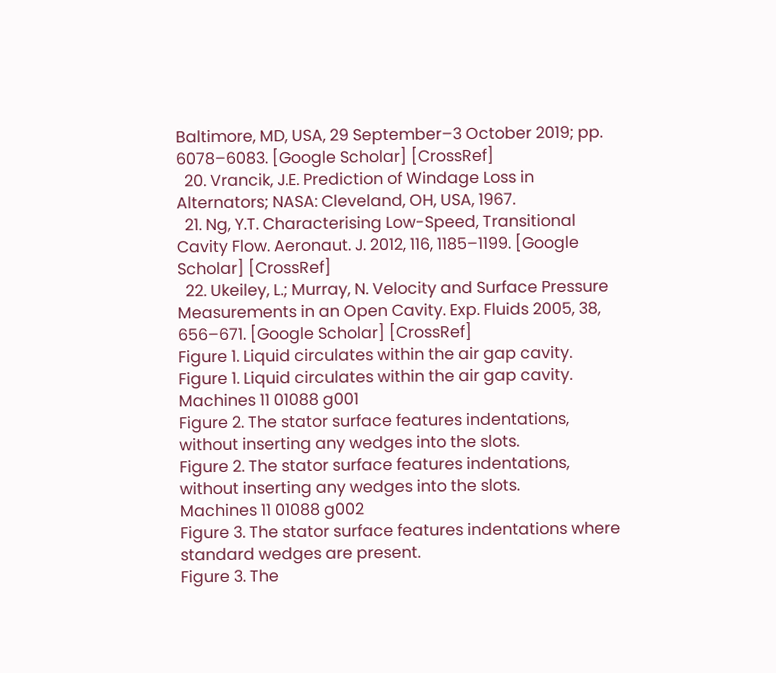Baltimore, MD, USA, 29 September–3 October 2019; pp. 6078–6083. [Google Scholar] [CrossRef]
  20. Vrancik, J.E. Prediction of Windage Loss in Alternators; NASA: Cleveland, OH, USA, 1967.
  21. Ng, Y.T. Characterising Low-Speed, Transitional Cavity Flow. Aeronaut. J. 2012, 116, 1185–1199. [Google Scholar] [CrossRef]
  22. Ukeiley, L.; Murray, N. Velocity and Surface Pressure Measurements in an Open Cavity. Exp. Fluids 2005, 38, 656–671. [Google Scholar] [CrossRef]
Figure 1. Liquid circulates within the air gap cavity.
Figure 1. Liquid circulates within the air gap cavity.
Machines 11 01088 g001
Figure 2. The stator surface features indentations, without inserting any wedges into the slots.
Figure 2. The stator surface features indentations, without inserting any wedges into the slots.
Machines 11 01088 g002
Figure 3. The stator surface features indentations where standard wedges are present.
Figure 3. The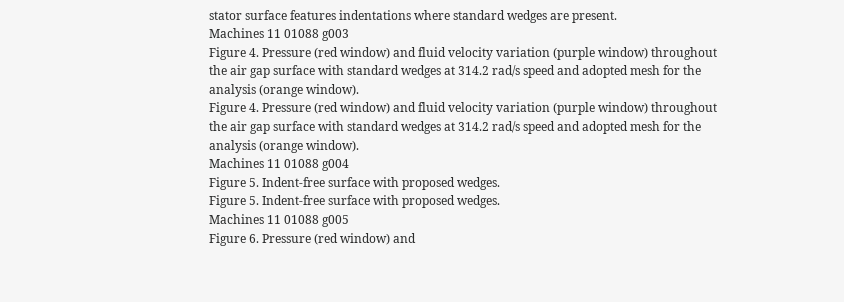stator surface features indentations where standard wedges are present.
Machines 11 01088 g003
Figure 4. Pressure (red window) and fluid velocity variation (purple window) throughout the air gap surface with standard wedges at 314.2 rad/s speed and adopted mesh for the analysis (orange window).
Figure 4. Pressure (red window) and fluid velocity variation (purple window) throughout the air gap surface with standard wedges at 314.2 rad/s speed and adopted mesh for the analysis (orange window).
Machines 11 01088 g004
Figure 5. Indent-free surface with proposed wedges.
Figure 5. Indent-free surface with proposed wedges.
Machines 11 01088 g005
Figure 6. Pressure (red window) and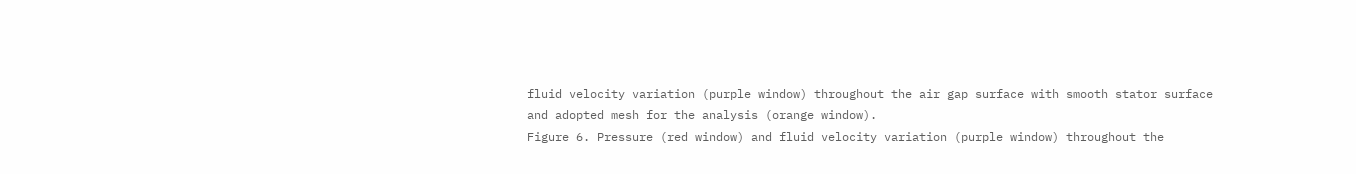fluid velocity variation (purple window) throughout the air gap surface with smooth stator surface and adopted mesh for the analysis (orange window).
Figure 6. Pressure (red window) and fluid velocity variation (purple window) throughout the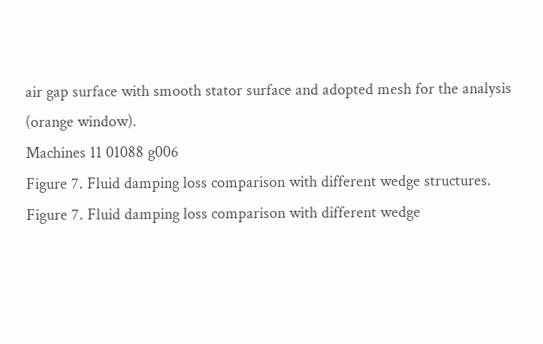air gap surface with smooth stator surface and adopted mesh for the analysis (orange window).
Machines 11 01088 g006
Figure 7. Fluid damping loss comparison with different wedge structures.
Figure 7. Fluid damping loss comparison with different wedge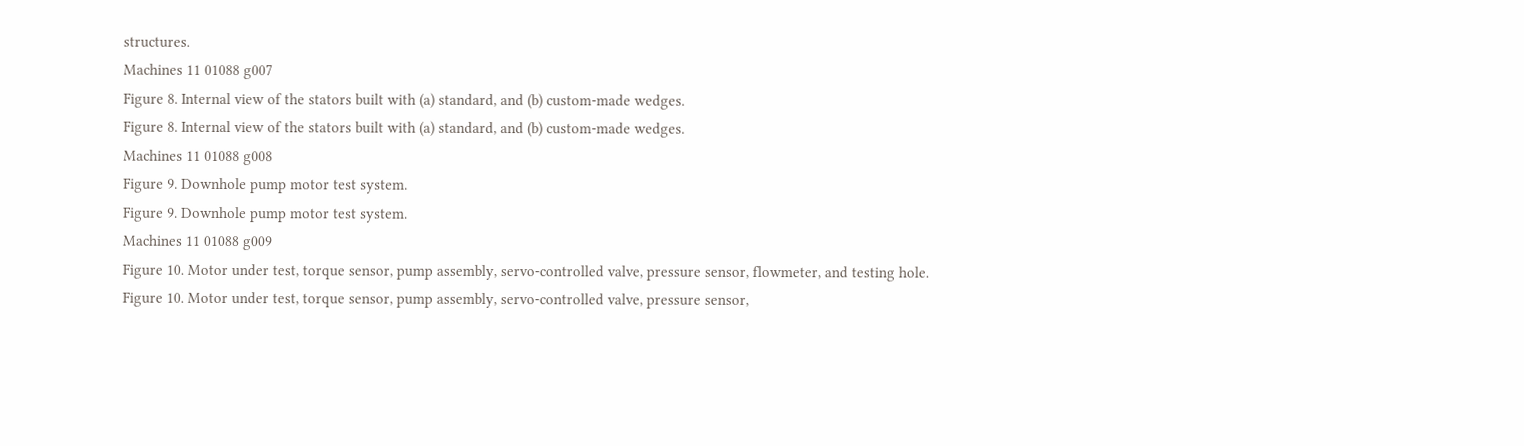structures.
Machines 11 01088 g007
Figure 8. Internal view of the stators built with (a) standard, and (b) custom-made wedges.
Figure 8. Internal view of the stators built with (a) standard, and (b) custom-made wedges.
Machines 11 01088 g008
Figure 9. Downhole pump motor test system.
Figure 9. Downhole pump motor test system.
Machines 11 01088 g009
Figure 10. Motor under test, torque sensor, pump assembly, servo-controlled valve, pressure sensor, flowmeter, and testing hole.
Figure 10. Motor under test, torque sensor, pump assembly, servo-controlled valve, pressure sensor,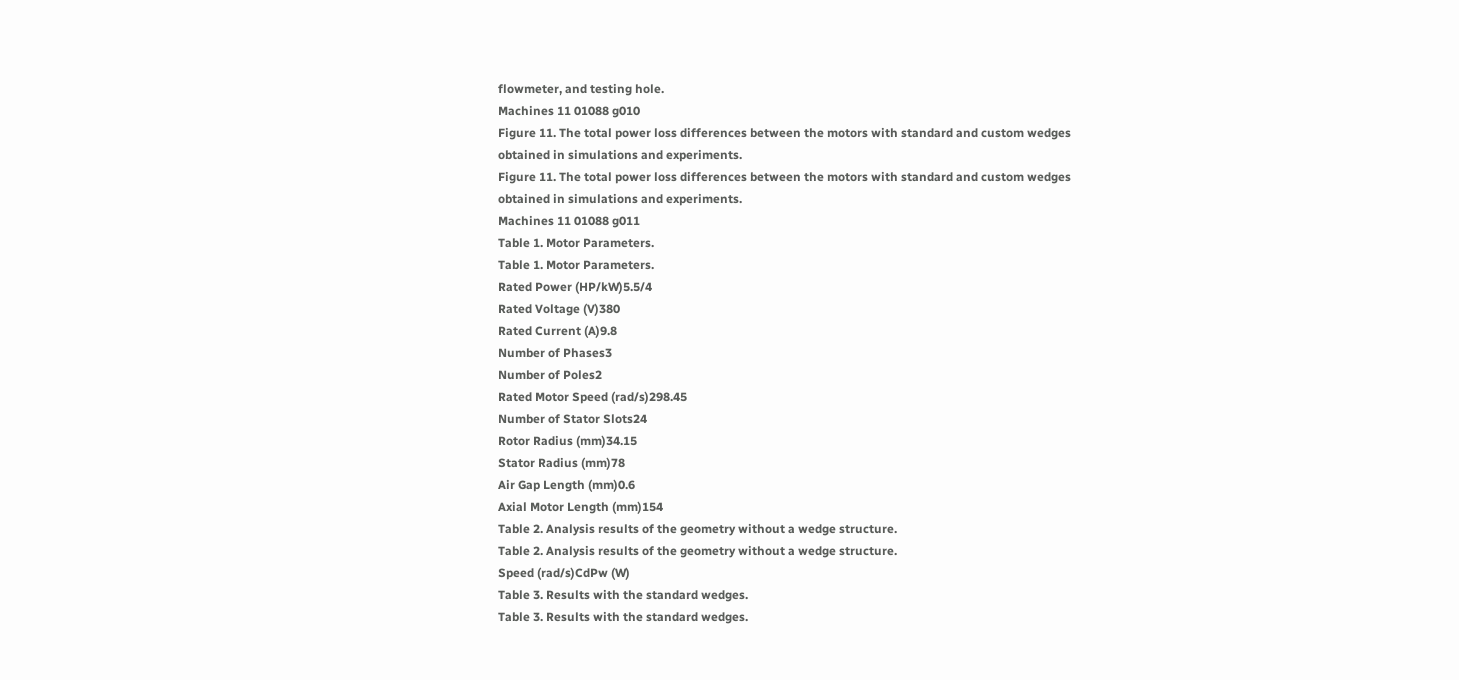flowmeter, and testing hole.
Machines 11 01088 g010
Figure 11. The total power loss differences between the motors with standard and custom wedges obtained in simulations and experiments.
Figure 11. The total power loss differences between the motors with standard and custom wedges obtained in simulations and experiments.
Machines 11 01088 g011
Table 1. Motor Parameters.
Table 1. Motor Parameters.
Rated Power (HP/kW)5.5/4
Rated Voltage (V)380
Rated Current (A)9.8
Number of Phases3
Number of Poles2
Rated Motor Speed (rad/s)298.45
Number of Stator Slots24
Rotor Radius (mm)34.15
Stator Radius (mm)78
Air Gap Length (mm)0.6
Axial Motor Length (mm)154
Table 2. Analysis results of the geometry without a wedge structure.
Table 2. Analysis results of the geometry without a wedge structure.
Speed (rad/s)CdPw (W)
Table 3. Results with the standard wedges.
Table 3. Results with the standard wedges.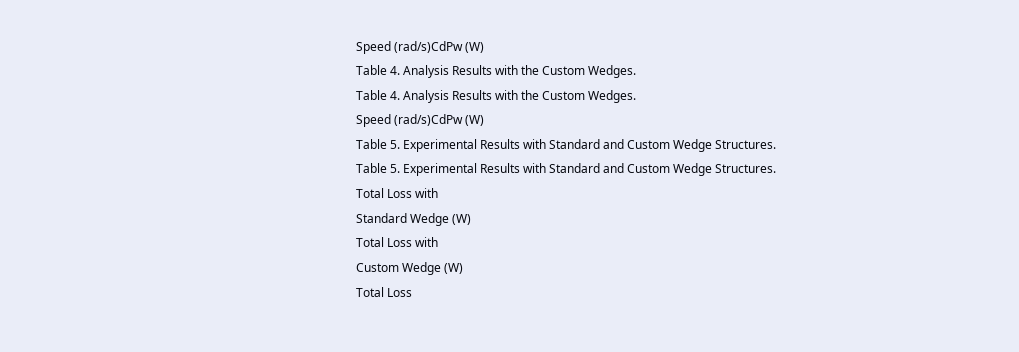Speed (rad/s)CdPw (W)
Table 4. Analysis Results with the Custom Wedges.
Table 4. Analysis Results with the Custom Wedges.
Speed (rad/s)CdPw (W)
Table 5. Experimental Results with Standard and Custom Wedge Structures.
Table 5. Experimental Results with Standard and Custom Wedge Structures.
Total Loss with
Standard Wedge (W)
Total Loss with
Custom Wedge (W)
Total Loss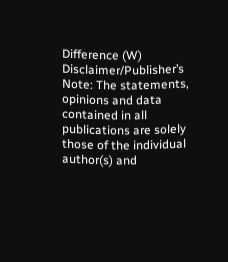Difference (W)
Disclaimer/Publisher’s Note: The statements, opinions and data contained in all publications are solely those of the individual author(s) and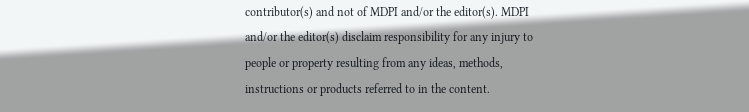contributor(s) and not of MDPI and/or the editor(s). MDPI and/or the editor(s) disclaim responsibility for any injury to people or property resulting from any ideas, methods, instructions or products referred to in the content.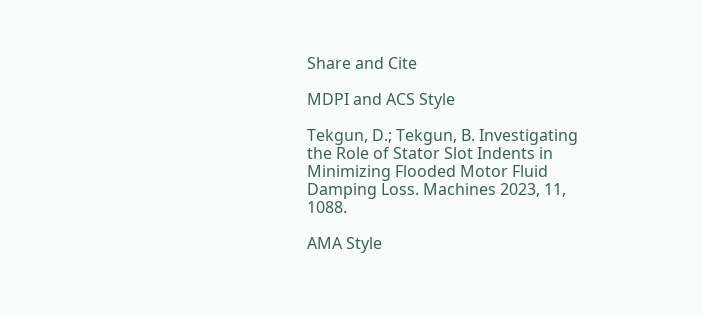Share and Cite

MDPI and ACS Style

Tekgun, D.; Tekgun, B. Investigating the Role of Stator Slot Indents in Minimizing Flooded Motor Fluid Damping Loss. Machines 2023, 11, 1088.

AMA Style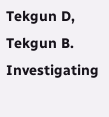Tekgun D, Tekgun B. Investigating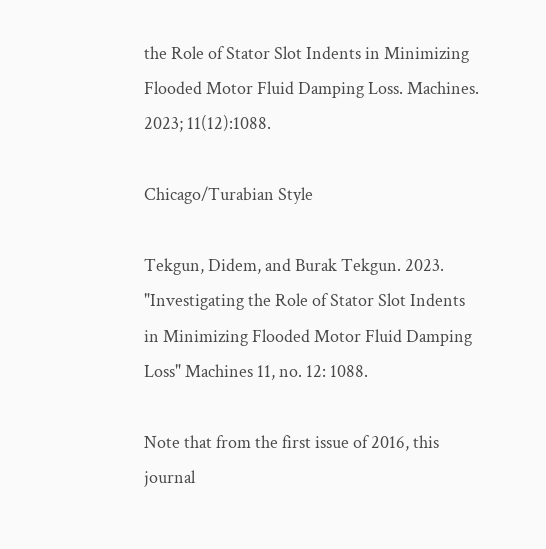the Role of Stator Slot Indents in Minimizing Flooded Motor Fluid Damping Loss. Machines. 2023; 11(12):1088.

Chicago/Turabian Style

Tekgun, Didem, and Burak Tekgun. 2023. "Investigating the Role of Stator Slot Indents in Minimizing Flooded Motor Fluid Damping Loss" Machines 11, no. 12: 1088.

Note that from the first issue of 2016, this journal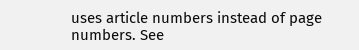uses article numbers instead of page numbers. See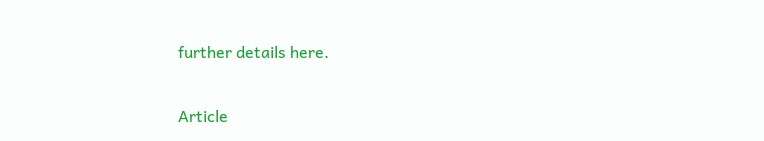further details here.

Article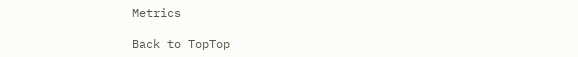Metrics

Back to TopTop